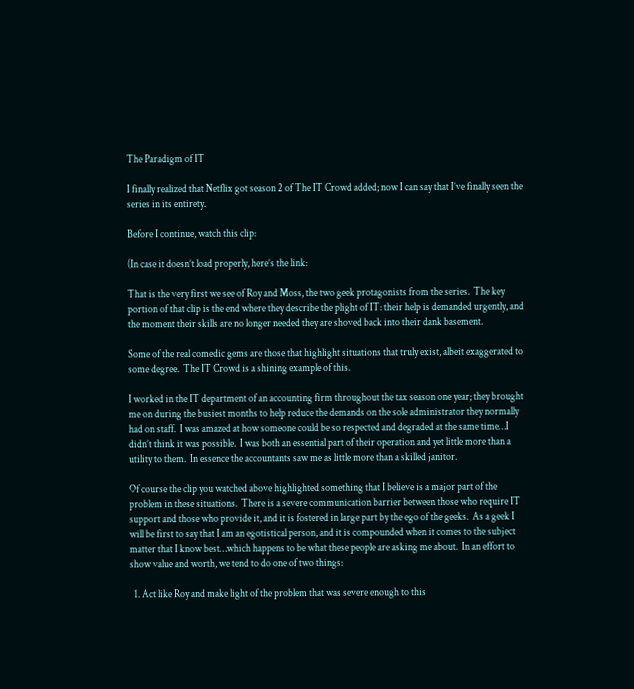The Paradigm of IT

I finally realized that Netflix got season 2 of The IT Crowd added; now I can say that I’ve finally seen the series in its entirety.

Before I continue, watch this clip:

(In case it doesn’t load properly, here’s the link:

That is the very first we see of Roy and Moss, the two geek protagonists from the series.  The key portion of that clip is the end where they describe the plight of IT: their help is demanded urgently, and the moment their skills are no longer needed they are shoved back into their dank basement.

Some of the real comedic gems are those that highlight situations that truly exist, albeit exaggerated to some degree.  The IT Crowd is a shining example of this.

I worked in the IT department of an accounting firm throughout the tax season one year; they brought me on during the busiest months to help reduce the demands on the sole administrator they normally had on staff.  I was amazed at how someone could be so respected and degraded at the same time…I didn’t think it was possible.  I was both an essential part of their operation and yet little more than a utility to them.  In essence the accountants saw me as little more than a skilled janitor.

Of course the clip you watched above highlighted something that I believe is a major part of the problem in these situations.  There is a severe communication barrier between those who require IT support and those who provide it, and it is fostered in large part by the ego of the geeks.  As a geek I will be first to say that I am an egotistical person, and it is compounded when it comes to the subject matter that I know best…which happens to be what these people are asking me about.  In an effort to show value and worth, we tend to do one of two things:

  1. Act like Roy and make light of the problem that was severe enough to this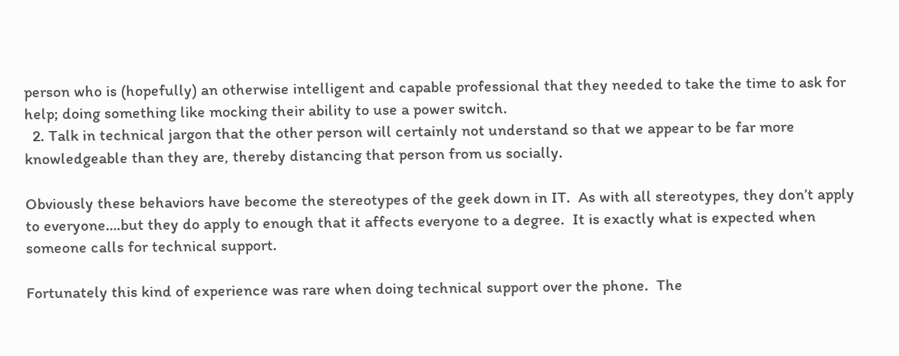person who is (hopefully) an otherwise intelligent and capable professional that they needed to take the time to ask for help; doing something like mocking their ability to use a power switch.
  2. Talk in technical jargon that the other person will certainly not understand so that we appear to be far more knowledgeable than they are, thereby distancing that person from us socially.

Obviously these behaviors have become the stereotypes of the geek down in IT.  As with all stereotypes, they don’t apply to everyone….but they do apply to enough that it affects everyone to a degree.  It is exactly what is expected when someone calls for technical support.

Fortunately this kind of experience was rare when doing technical support over the phone.  The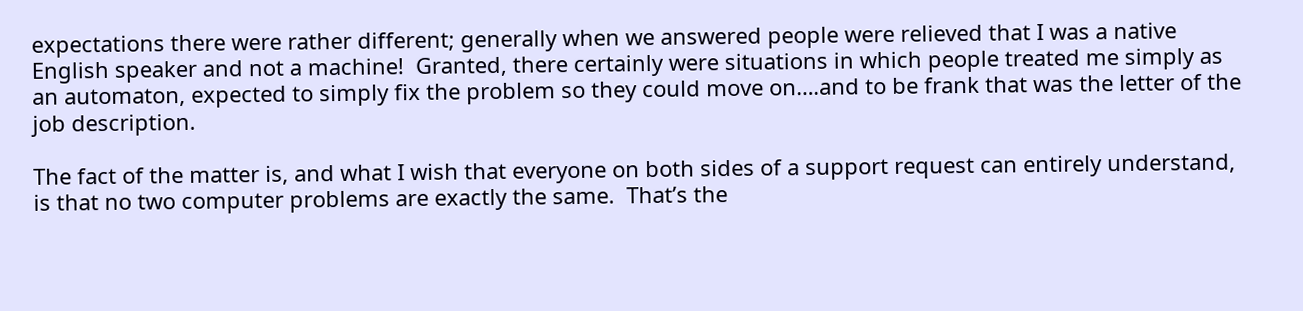expectations there were rather different; generally when we answered people were relieved that I was a native English speaker and not a machine!  Granted, there certainly were situations in which people treated me simply as an automaton, expected to simply fix the problem so they could move on….and to be frank that was the letter of the job description.

The fact of the matter is, and what I wish that everyone on both sides of a support request can entirely understand, is that no two computer problems are exactly the same.  That’s the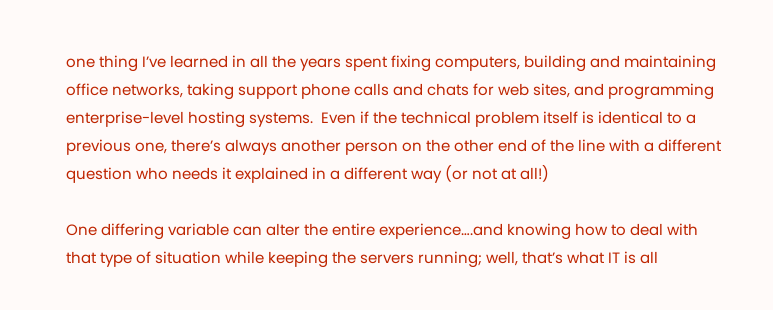one thing I’ve learned in all the years spent fixing computers, building and maintaining office networks, taking support phone calls and chats for web sites, and programming enterprise-level hosting systems.  Even if the technical problem itself is identical to a previous one, there’s always another person on the other end of the line with a different question who needs it explained in a different way (or not at all!)

One differing variable can alter the entire experience….and knowing how to deal with that type of situation while keeping the servers running; well, that’s what IT is all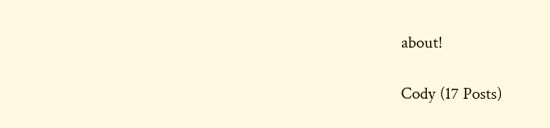about!

Cody (17 Posts)